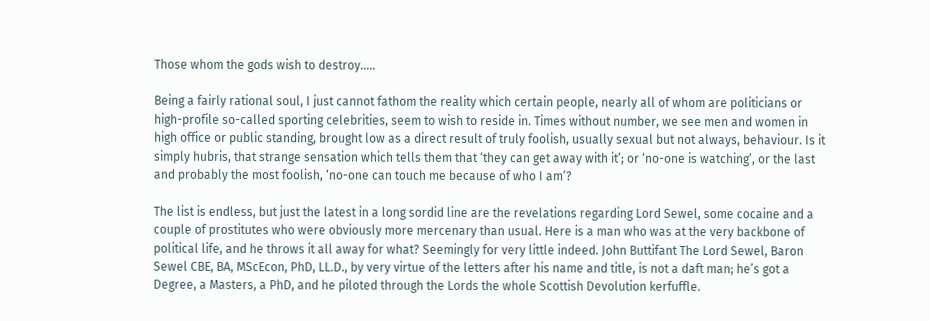Those whom the gods wish to destroy…..

Being a fairly rational soul, I just cannot fathom the reality which certain people, nearly all of whom are politicians or high-profile so-called sporting celebrities, seem to wish to reside in. Times without number, we see men and women in high office or public standing, brought low as a direct result of truly foolish, usually sexual but not always, behaviour. Is it simply hubris, that strange sensation which tells them that ‘they can get away with it’; or ‘no-one is watching’, or the last and probably the most foolish, ‘no-one can touch me because of who I am’?

The list is endless, but just the latest in a long sordid line are the revelations regarding Lord Sewel, some cocaine and a couple of prostitutes who were obviously more mercenary than usual. Here is a man who was at the very backbone of political life, and he throws it all away for what? Seemingly for very little indeed. John Buttifant The Lord Sewel, Baron Sewel CBE, BA, MScEcon, PhD, LL.D., by very virtue of the letters after his name and title, is not a daft man; he’s got a Degree, a Masters, a PhD, and he piloted through the Lords the whole Scottish Devolution kerfuffle.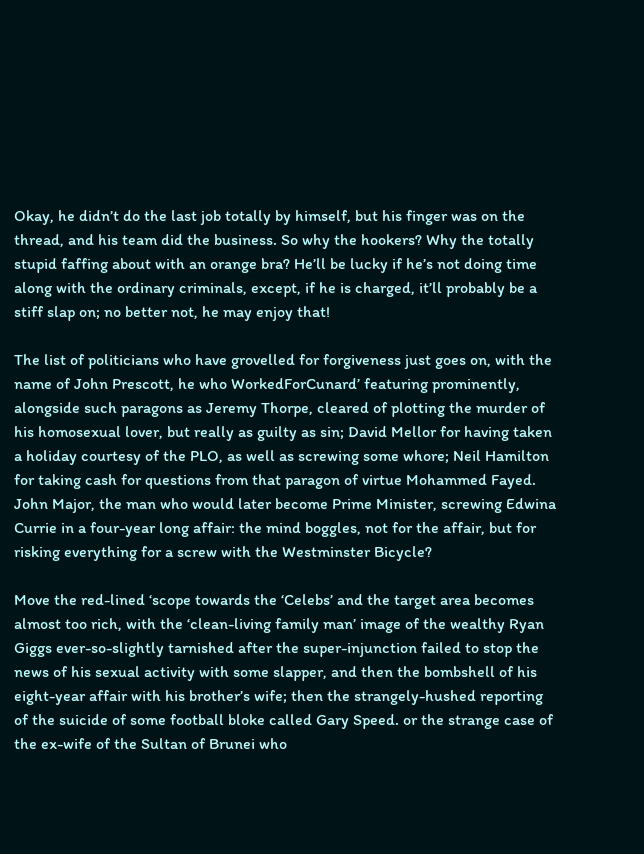Okay, he didn’t do the last job totally by himself, but his finger was on the thread, and his team did the business. So why the hookers? Why the totally stupid faffing about with an orange bra? He’ll be lucky if he’s not doing time along with the ordinary criminals, except, if he is charged, it’ll probably be a stiff slap on; no better not, he may enjoy that!

The list of politicians who have grovelled for forgiveness just goes on, with the name of John Prescott, he who WorkedForCunard’ featuring prominently, alongside such paragons as Jeremy Thorpe, cleared of plotting the murder of his homosexual lover, but really as guilty as sin; David Mellor for having taken a holiday courtesy of the PLO, as well as screwing some whore; Neil Hamilton for taking cash for questions from that paragon of virtue Mohammed Fayed. John Major, the man who would later become Prime Minister, screwing Edwina Currie in a four-year long affair: the mind boggles, not for the affair, but for risking everything for a screw with the Westminster Bicycle?

Move the red-lined ‘scope towards the ‘Celebs’ and the target area becomes almost too rich, with the ‘clean-living family man’ image of the wealthy Ryan Giggs ever-so-slightly tarnished after the super-injunction failed to stop the news of his sexual activity with some slapper, and then the bombshell of his eight-year affair with his brother’s wife; then the strangely-hushed reporting of the suicide of some football bloke called Gary Speed. or the strange case of the ex-wife of the Sultan of Brunei who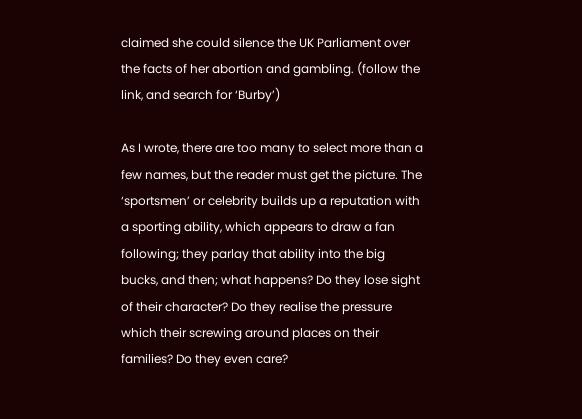claimed she could silence the UK Parliament over the facts of her abortion and gambling. (follow the link, and search for ‘Burby’)

As I wrote, there are too many to select more than a few names, but the reader must get the picture. The ‘sportsmen’ or celebrity builds up a reputation with a sporting ability, which appears to draw a fan following; they parlay that ability into the big bucks, and then; what happens? Do they lose sight of their character? Do they realise the pressure which their screwing around places on their families? Do they even care?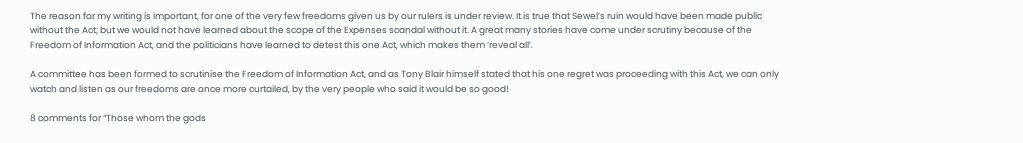The reason for my writing is important, for one of the very few freedoms given us by our rulers is under review. It is true that Sewel’s ruin would have been made public without the Act; but we would not have learned about the scope of the Expenses scandal without it. A great many stories have come under scrutiny because of the Freedom of Information Act, and the politicians have learned to detest this one Act, which makes them ‘reveal all’.

A committee has been formed to scrutinise the Freedom of Information Act, and as Tony Blair himself stated that his one regret was proceeding with this Act, we can only watch and listen as our freedoms are once more curtailed, by the very people who said it would be so good!

8 comments for “Those whom the gods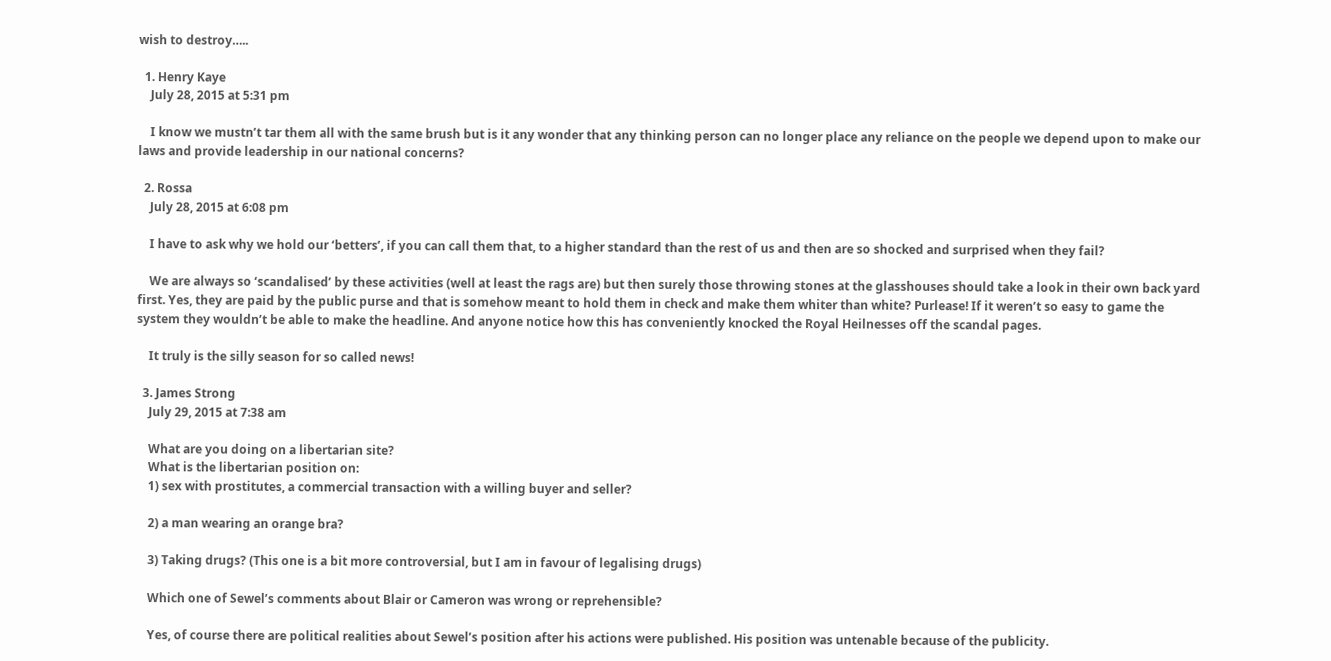wish to destroy…..

  1. Henry Kaye
    July 28, 2015 at 5:31 pm

    I know we mustn’t tar them all with the same brush but is it any wonder that any thinking person can no longer place any reliance on the people we depend upon to make our laws and provide leadership in our national concerns?

  2. Rossa
    July 28, 2015 at 6:08 pm

    I have to ask why we hold our ‘betters’, if you can call them that, to a higher standard than the rest of us and then are so shocked and surprised when they fail?

    We are always so ‘scandalised’ by these activities (well at least the rags are) but then surely those throwing stones at the glasshouses should take a look in their own back yard first. Yes, they are paid by the public purse and that is somehow meant to hold them in check and make them whiter than white? Purlease! If it weren’t so easy to game the system they wouldn’t be able to make the headline. And anyone notice how this has conveniently knocked the Royal Heilnesses off the scandal pages.

    It truly is the silly season for so called news!

  3. James Strong
    July 29, 2015 at 7:38 am

    What are you doing on a libertarian site?
    What is the libertarian position on:
    1) sex with prostitutes, a commercial transaction with a willing buyer and seller?

    2) a man wearing an orange bra?

    3) Taking drugs? (This one is a bit more controversial, but I am in favour of legalising drugs)

    Which one of Sewel’s comments about Blair or Cameron was wrong or reprehensible?

    Yes, of course there are political realities about Sewel’s position after his actions were published. His position was untenable because of the publicity.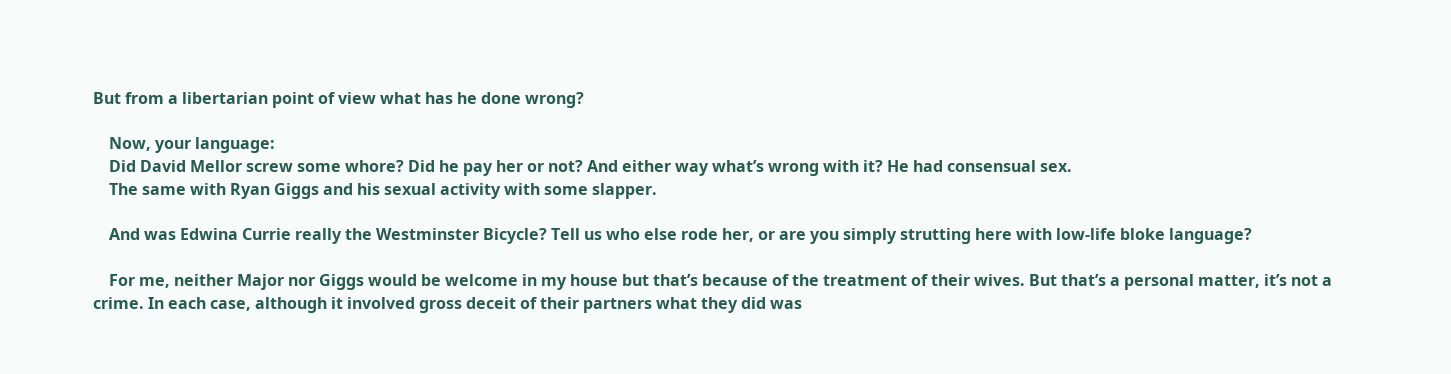But from a libertarian point of view what has he done wrong?

    Now, your language:
    Did David Mellor screw some whore? Did he pay her or not? And either way what’s wrong with it? He had consensual sex.
    The same with Ryan Giggs and his sexual activity with some slapper.

    And was Edwina Currie really the Westminster Bicycle? Tell us who else rode her, or are you simply strutting here with low-life bloke language?

    For me, neither Major nor Giggs would be welcome in my house but that’s because of the treatment of their wives. But that’s a personal matter, it’s not a crime. In each case, although it involved gross deceit of their partners what they did was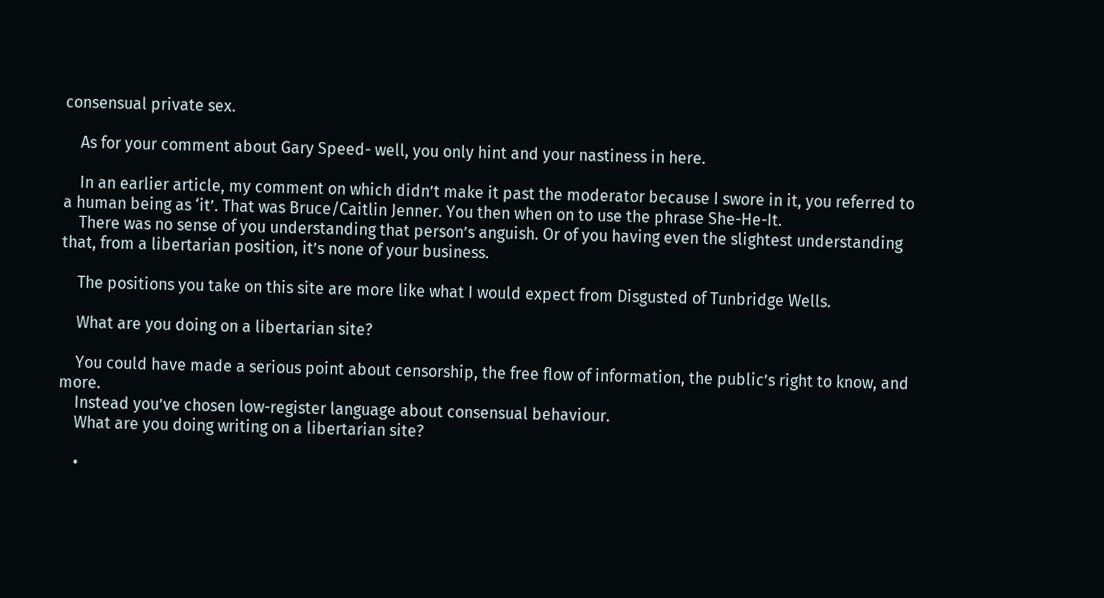consensual private sex.

    As for your comment about Gary Speed- well, you only hint and your nastiness in here.

    In an earlier article, my comment on which didn’t make it past the moderator because I swore in it, you referred to a human being as ‘it’. That was Bruce/Caitlin Jenner. You then when on to use the phrase She-He-It.
    There was no sense of you understanding that person’s anguish. Or of you having even the slightest understanding that, from a libertarian position, it’s none of your business.

    The positions you take on this site are more like what I would expect from Disgusted of Tunbridge Wells.

    What are you doing on a libertarian site?

    You could have made a serious point about censorship, the free flow of information, the public’s right to know, and more.
    Instead you’ve chosen low-register language about consensual behaviour.
    What are you doing writing on a libertarian site?

    •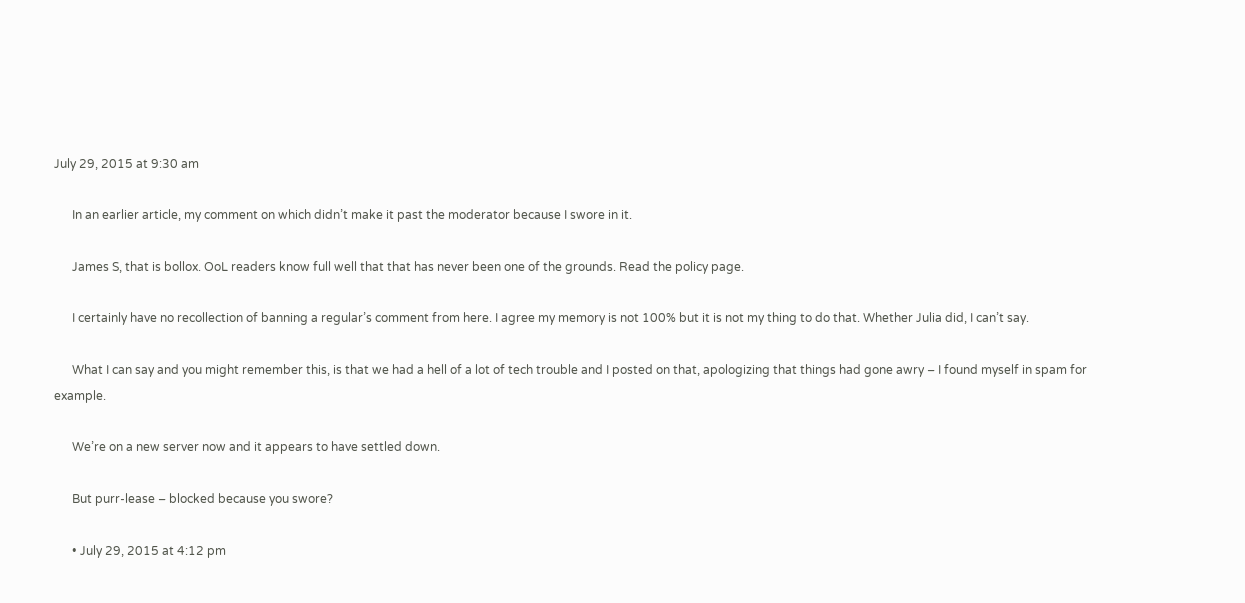July 29, 2015 at 9:30 am

      In an earlier article, my comment on which didn’t make it past the moderator because I swore in it.

      James S, that is bollox. OoL readers know full well that that has never been one of the grounds. Read the policy page.

      I certainly have no recollection of banning a regular’s comment from here. I agree my memory is not 100% but it is not my thing to do that. Whether Julia did, I can’t say.

      What I can say and you might remember this, is that we had a hell of a lot of tech trouble and I posted on that, apologizing that things had gone awry – I found myself in spam for example.

      We’re on a new server now and it appears to have settled down.

      But purr-lease – blocked because you swore?

      • July 29, 2015 at 4:12 pm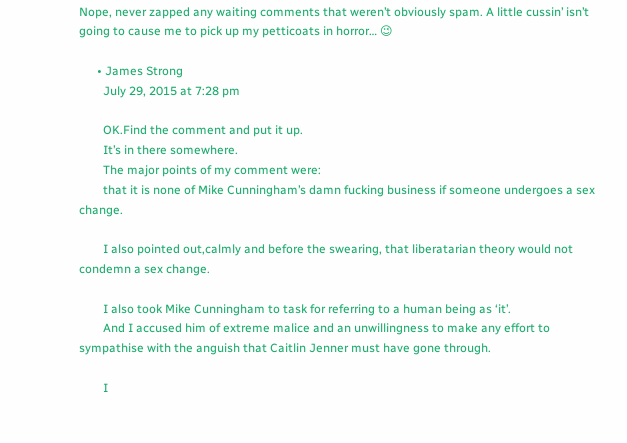Nope, never zapped any waiting comments that weren’t obviously spam. A little cussin’ isn’t going to cause me to pick up my petticoats in horror… 😉

      • James Strong
        July 29, 2015 at 7:28 pm

        OK.Find the comment and put it up.
        It’s in there somewhere.
        The major points of my comment were:
        that it is none of Mike Cunningham’s damn fucking business if someone undergoes a sex change.

        I also pointed out,calmly and before the swearing, that liberatarian theory would not condemn a sex change.

        I also took Mike Cunningham to task for referring to a human being as ‘it’.
        And I accused him of extreme malice and an unwillingness to make any effort to sympathise with the anguish that Caitlin Jenner must have gone through.

        I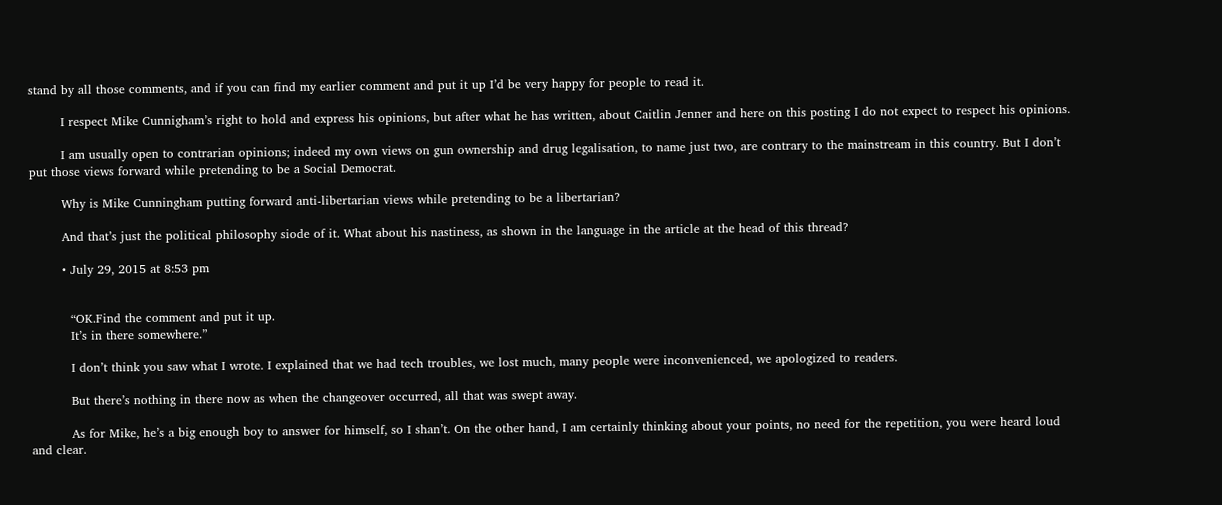stand by all those comments, and if you can find my earlier comment and put it up I’d be very happy for people to read it.

        I respect Mike Cunnigham’s right to hold and express his opinions, but after what he has written, about Caitlin Jenner and here on this posting I do not expect to respect his opinions.

        I am usually open to contrarian opinions; indeed my own views on gun ownership and drug legalisation, to name just two, are contrary to the mainstream in this country. But I don’t put those views forward while pretending to be a Social Democrat.

        Why is Mike Cunningham putting forward anti-libertarian views while pretending to be a libertarian?

        And that’s just the political philosophy siode of it. What about his nastiness, as shown in the language in the article at the head of this thread?

        • July 29, 2015 at 8:53 pm


          “OK.Find the comment and put it up.
          It’s in there somewhere.”

          I don’t think you saw what I wrote. I explained that we had tech troubles, we lost much, many people were inconvenienced, we apologized to readers.

          But there’s nothing in there now as when the changeover occurred, all that was swept away.

          As for Mike, he’s a big enough boy to answer for himself, so I shan’t. On the other hand, I am certainly thinking about your points, no need for the repetition, you were heard loud and clear.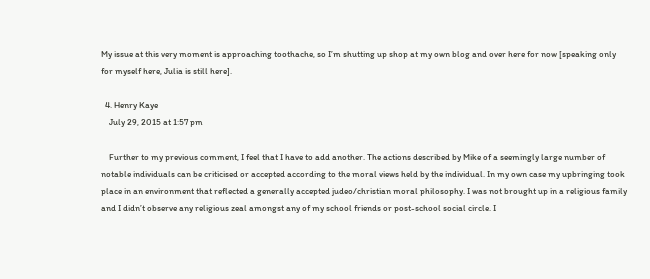My issue at this very moment is approaching toothache, so I’m shutting up shop at my own blog and over here for now [speaking only for myself here, Julia is still here].

  4. Henry Kaye
    July 29, 2015 at 1:57 pm

    Further to my previous comment, I feel that I have to add another. The actions described by Mike of a seemingly large number of notable individuals can be criticised or accepted according to the moral views held by the individual. In my own case my upbringing took place in an environment that reflected a generally accepted judeo/christian moral philosophy. I was not brought up in a religious family and I didn’t observe any religious zeal amongst any of my school friends or post-school social circle. I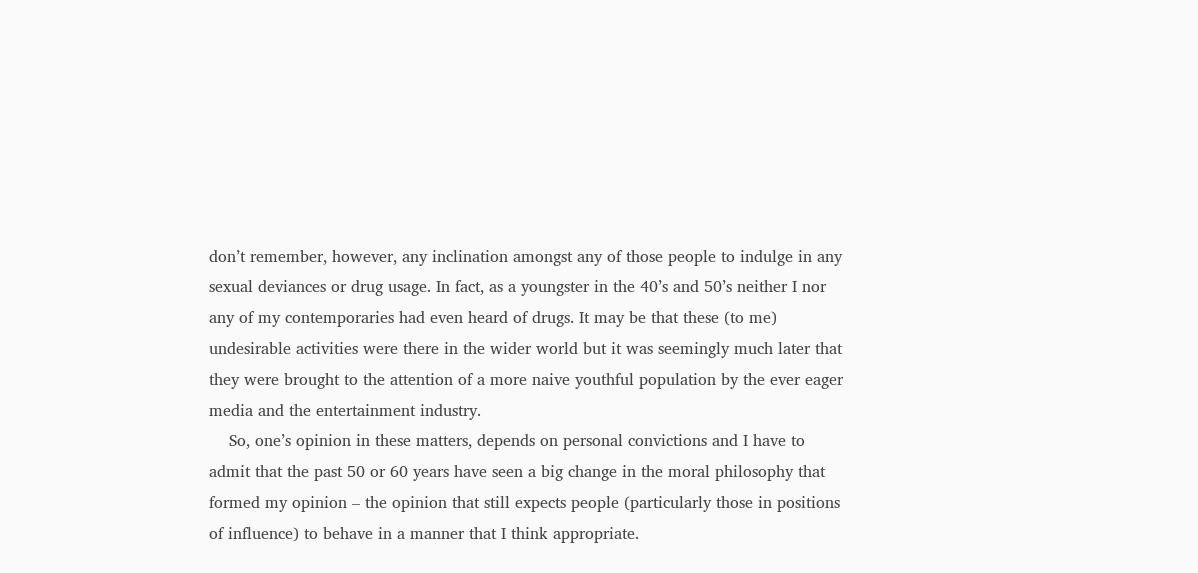don’t remember, however, any inclination amongst any of those people to indulge in any sexual deviances or drug usage. In fact, as a youngster in the 40’s and 50’s neither I nor any of my contemporaries had even heard of drugs. It may be that these (to me) undesirable activities were there in the wider world but it was seemingly much later that they were brought to the attention of a more naive youthful population by the ever eager media and the entertainment industry.
    So, one’s opinion in these matters, depends on personal convictions and I have to admit that the past 50 or 60 years have seen a big change in the moral philosophy that formed my opinion – the opinion that still expects people (particularly those in positions of influence) to behave in a manner that I think appropriate.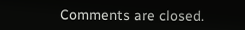Comments are closed.